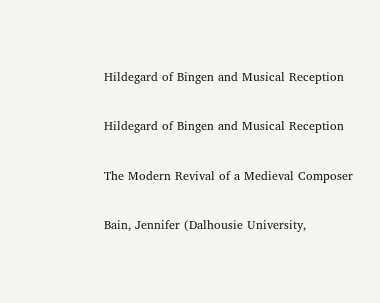Hildegard of Bingen and Musical Reception

Hildegard of Bingen and Musical Reception

The Modern Revival of a Medieval Composer

Bain, Jennifer (Dalhousie University,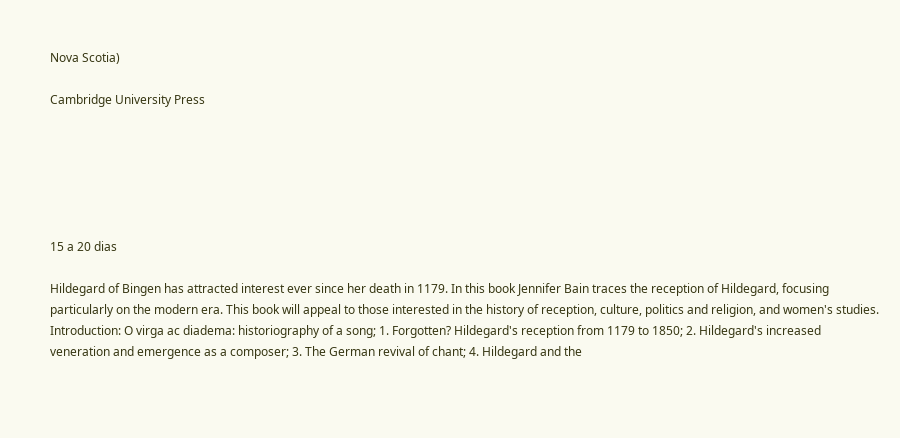Nova Scotia)

Cambridge University Press






15 a 20 dias

Hildegard of Bingen has attracted interest ever since her death in 1179. In this book Jennifer Bain traces the reception of Hildegard, focusing particularly on the modern era. This book will appeal to those interested in the history of reception, culture, politics and religion, and women's studies.
Introduction: O virga ac diadema: historiography of a song; 1. Forgotten? Hildegard's reception from 1179 to 1850; 2. Hildegard's increased veneration and emergence as a composer; 3. The German revival of chant; 4. Hildegard and the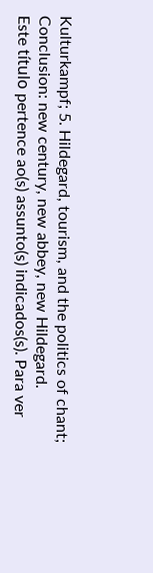Kulturkampf; 5. Hildegard, tourism, and the politics of chant; Conclusion: new century, new abbey, new Hildegard.
Este título pertence ao(s) assunto(s) indicados(s). Para ver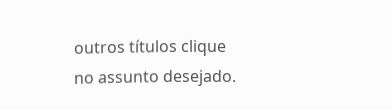outros títulos clique no assunto desejado.